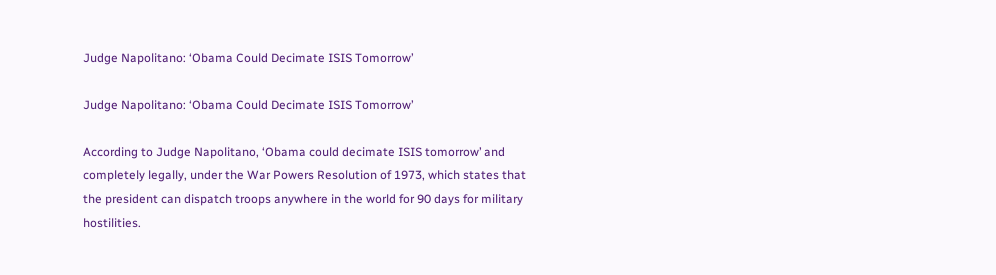Judge Napolitano: ‘Obama Could Decimate ISIS Tomorrow’

Judge Napolitano: ‘Obama Could Decimate ISIS Tomorrow’

According to Judge Napolitano, ‘Obama could decimate ISIS tomorrow’ and completely legally, under the War Powers Resolution of 1973, which states that the president can dispatch troops anywhere in the world for 90 days for military hostilities.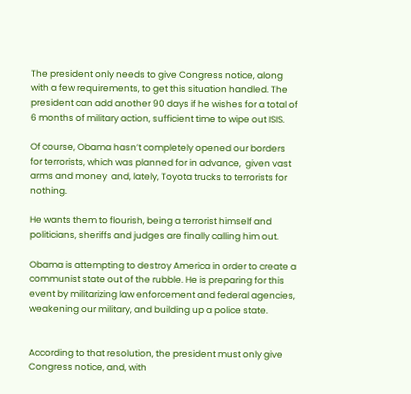The president only needs to give Congress notice, along with a few requirements, to get this situation handled. The president can add another 90 days if he wishes for a total of 6 months of military action, sufficient time to wipe out ISIS.

Of course, Obama hasn’t completely opened our borders for terrorists, which was planned for in advance,  given vast arms and money  and, lately, Toyota trucks to terrorists for nothing.

He wants them to flourish, being a terrorist himself and politicians, sheriffs and judges are finally calling him out.

Obama is attempting to destroy America in order to create a communist state out of the rubble. He is preparing for this event by militarizing law enforcement and federal agencies, weakening our military, and building up a police state.


According to that resolution, the president must only give Congress notice, and, with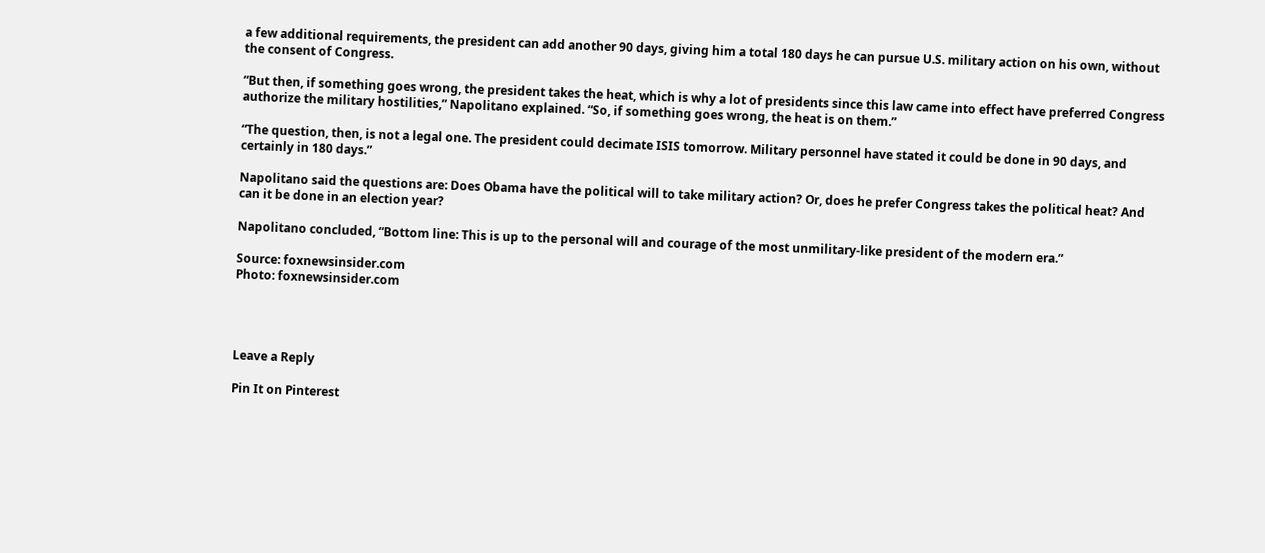a few additional requirements, the president can add another 90 days, giving him a total 180 days he can pursue U.S. military action on his own, without the consent of Congress.

“But then, if something goes wrong, the president takes the heat, which is why a lot of presidents since this law came into effect have preferred Congress authorize the military hostilities,” Napolitano explained. “So, if something goes wrong, the heat is on them.”

“The question, then, is not a legal one. The president could decimate ISIS tomorrow. Military personnel have stated it could be done in 90 days, and certainly in 180 days.”

Napolitano said the questions are: Does Obama have the political will to take military action? Or, does he prefer Congress takes the political heat? And can it be done in an election year?

Napolitano concluded, “Bottom line: This is up to the personal will and courage of the most unmilitary-like president of the modern era.”

Source: foxnewsinsider.com
Photo: foxnewsinsider.com




Leave a Reply

Pin It on Pinterest